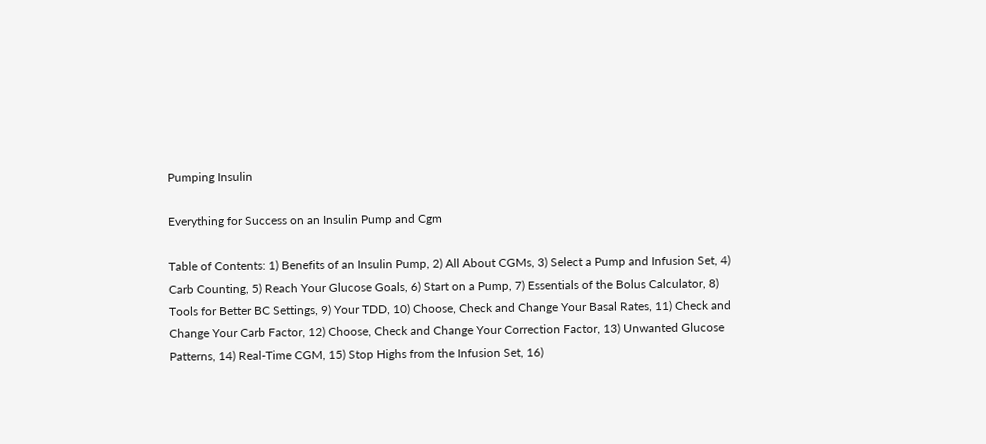Pumping Insulin

Everything for Success on an Insulin Pump and Cgm

Table of Contents: 1) Benefits of an Insulin Pump, 2) All About CGMs, 3) Select a Pump and Infusion Set, 4) Carb Counting, 5) Reach Your Glucose Goals, 6) Start on a Pump, 7) Essentials of the Bolus Calculator, 8) Tools for Better BC Settings, 9) Your TDD, 10) Choose, Check and Change Your Basal Rates, 11) Check and Change Your Carb Factor, 12) Choose, Check and Change Your Correction Factor, 13) Unwanted Glucose Patterns, 14) Real-Time CGM, 15) Stop Highs from the Infusion Set, 16)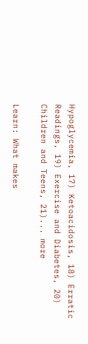Hypoglycemia, 17) Ketoacidosis, 18) Erratic Readings, 19) Exercise and Diabetes, 20) Children and Teens, 21)... more

Learn: What makes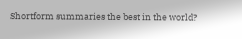Shortform summaries the best in the world?